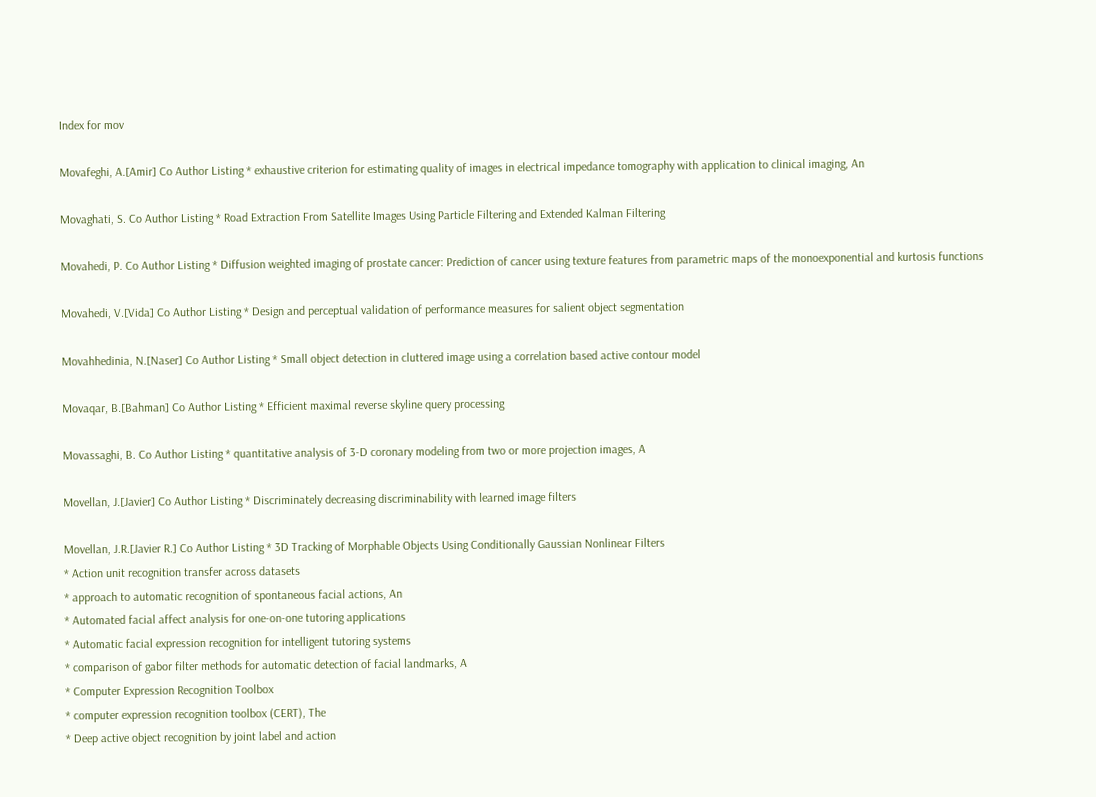Index for mov

Movafeghi, A.[Amir] Co Author Listing * exhaustive criterion for estimating quality of images in electrical impedance tomography with application to clinical imaging, An

Movaghati, S. Co Author Listing * Road Extraction From Satellite Images Using Particle Filtering and Extended Kalman Filtering

Movahedi, P. Co Author Listing * Diffusion weighted imaging of prostate cancer: Prediction of cancer using texture features from parametric maps of the monoexponential and kurtosis functions

Movahedi, V.[Vida] Co Author Listing * Design and perceptual validation of performance measures for salient object segmentation

Movahhedinia, N.[Naser] Co Author Listing * Small object detection in cluttered image using a correlation based active contour model

Movaqar, B.[Bahman] Co Author Listing * Efficient maximal reverse skyline query processing

Movassaghi, B. Co Author Listing * quantitative analysis of 3-D coronary modeling from two or more projection images, A

Movellan, J.[Javier] Co Author Listing * Discriminately decreasing discriminability with learned image filters

Movellan, J.R.[Javier R.] Co Author Listing * 3D Tracking of Morphable Objects Using Conditionally Gaussian Nonlinear Filters
* Action unit recognition transfer across datasets
* approach to automatic recognition of spontaneous facial actions, An
* Automated facial affect analysis for one-on-one tutoring applications
* Automatic facial expression recognition for intelligent tutoring systems
* comparison of gabor filter methods for automatic detection of facial landmarks, A
* Computer Expression Recognition Toolbox
* computer expression recognition toolbox (CERT), The
* Deep active object recognition by joint label and action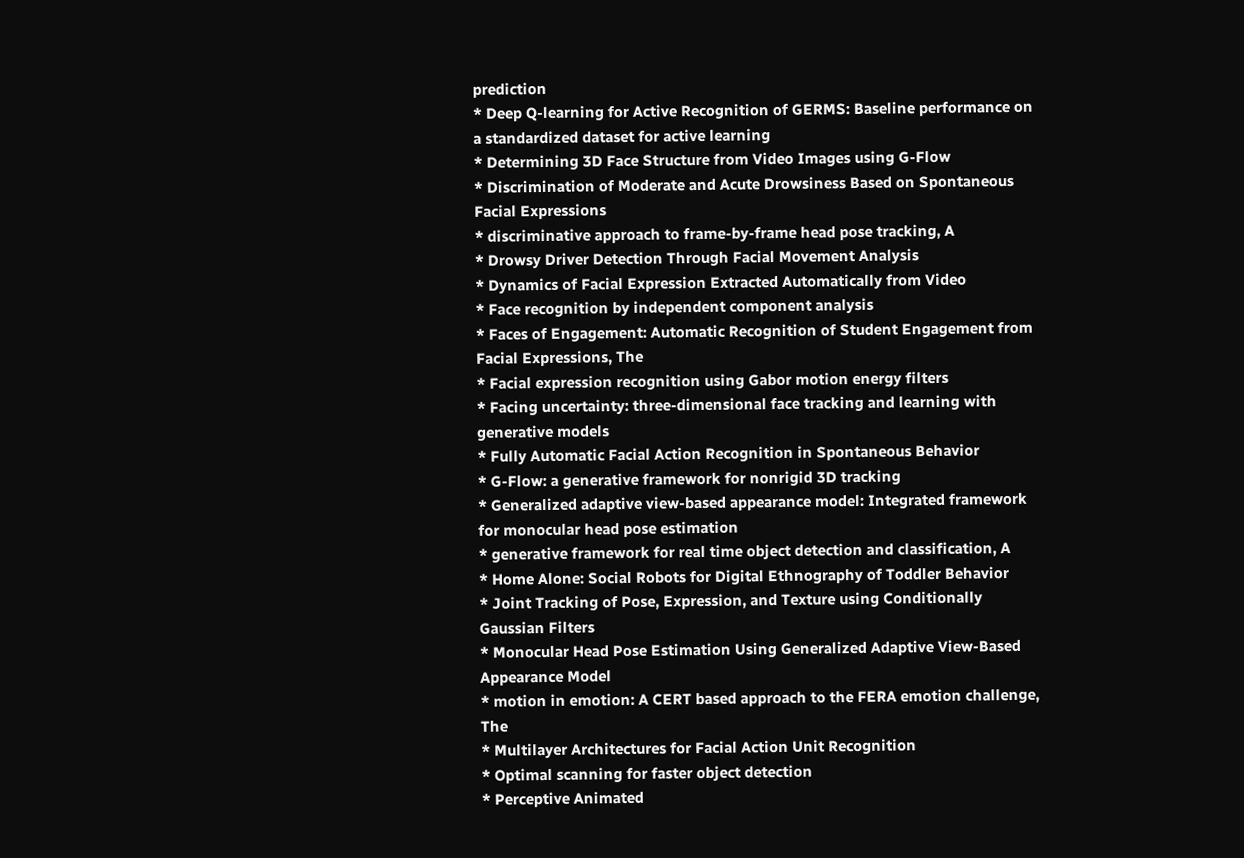prediction
* Deep Q-learning for Active Recognition of GERMS: Baseline performance on a standardized dataset for active learning
* Determining 3D Face Structure from Video Images using G-Flow
* Discrimination of Moderate and Acute Drowsiness Based on Spontaneous Facial Expressions
* discriminative approach to frame-by-frame head pose tracking, A
* Drowsy Driver Detection Through Facial Movement Analysis
* Dynamics of Facial Expression Extracted Automatically from Video
* Face recognition by independent component analysis
* Faces of Engagement: Automatic Recognition of Student Engagement from Facial Expressions, The
* Facial expression recognition using Gabor motion energy filters
* Facing uncertainty: three-dimensional face tracking and learning with generative models
* Fully Automatic Facial Action Recognition in Spontaneous Behavior
* G-Flow: a generative framework for nonrigid 3D tracking
* Generalized adaptive view-based appearance model: Integrated framework for monocular head pose estimation
* generative framework for real time object detection and classification, A
* Home Alone: Social Robots for Digital Ethnography of Toddler Behavior
* Joint Tracking of Pose, Expression, and Texture using Conditionally Gaussian Filters
* Monocular Head Pose Estimation Using Generalized Adaptive View-Based Appearance Model
* motion in emotion: A CERT based approach to the FERA emotion challenge, The
* Multilayer Architectures for Facial Action Unit Recognition
* Optimal scanning for faster object detection
* Perceptive Animated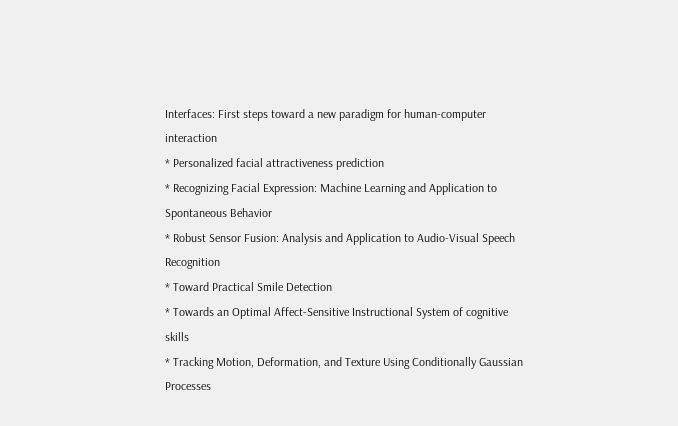Interfaces: First steps toward a new paradigm for human-computer interaction
* Personalized facial attractiveness prediction
* Recognizing Facial Expression: Machine Learning and Application to Spontaneous Behavior
* Robust Sensor Fusion: Analysis and Application to Audio-Visual Speech Recognition
* Toward Practical Smile Detection
* Towards an Optimal Affect-Sensitive Instructional System of cognitive skills
* Tracking Motion, Deformation, and Texture Using Conditionally Gaussian Processes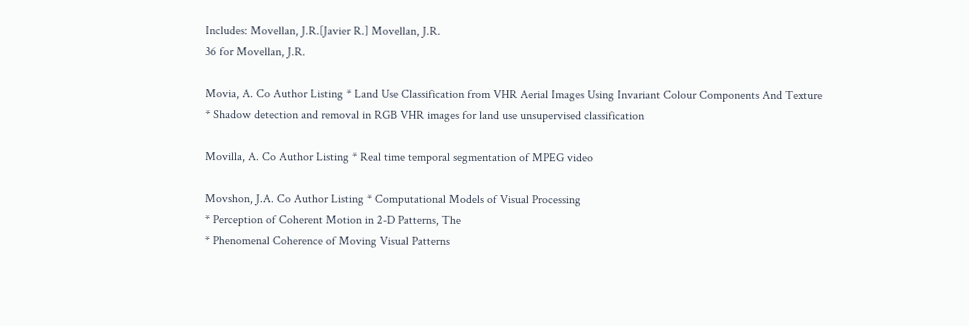Includes: Movellan, J.R.[Javier R.] Movellan, J.R.
36 for Movellan, J.R.

Movia, A. Co Author Listing * Land Use Classification from VHR Aerial Images Using Invariant Colour Components And Texture
* Shadow detection and removal in RGB VHR images for land use unsupervised classification

Movilla, A. Co Author Listing * Real time temporal segmentation of MPEG video

Movshon, J.A. Co Author Listing * Computational Models of Visual Processing
* Perception of Coherent Motion in 2-D Patterns, The
* Phenomenal Coherence of Moving Visual Patterns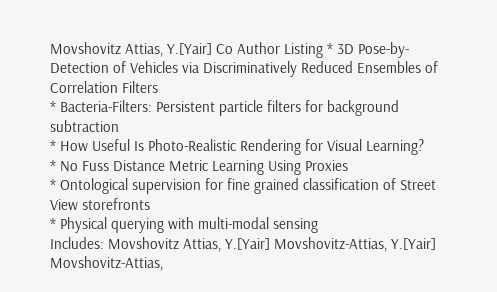Movshovitz Attias, Y.[Yair] Co Author Listing * 3D Pose-by-Detection of Vehicles via Discriminatively Reduced Ensembles of Correlation Filters
* Bacteria-Filters: Persistent particle filters for background subtraction
* How Useful Is Photo-Realistic Rendering for Visual Learning?
* No Fuss Distance Metric Learning Using Proxies
* Ontological supervision for fine grained classification of Street View storefronts
* Physical querying with multi-modal sensing
Includes: Movshovitz Attias, Y.[Yair] Movshovitz-Attias, Y.[Yair] Movshovitz-Attias,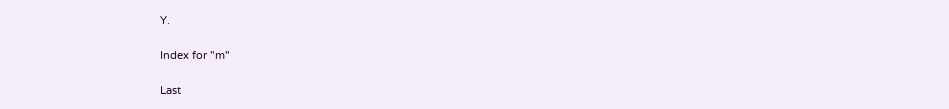Y.

Index for "m"

Last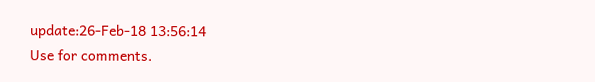update:26-Feb-18 13:56:14
Use for comments.